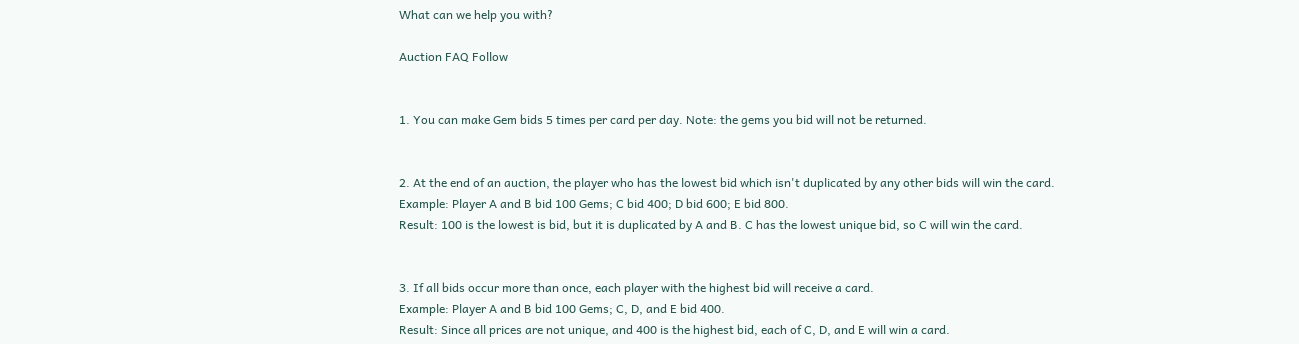What can we help you with?

Auction FAQ Follow


1. You can make Gem bids 5 times per card per day. Note: the gems you bid will not be returned.


2. At the end of an auction, the player who has the lowest bid which isn't duplicated by any other bids will win the card.
Example: Player A and B bid 100 Gems; C bid 400; D bid 600; E bid 800.
Result: 100 is the lowest is bid, but it is duplicated by A and B. C has the lowest unique bid, so C will win the card.


3. If all bids occur more than once, each player with the highest bid will receive a card.
Example: Player A and B bid 100 Gems; C, D, and E bid 400.
Result: Since all prices are not unique, and 400 is the highest bid, each of C, D, and E will win a card.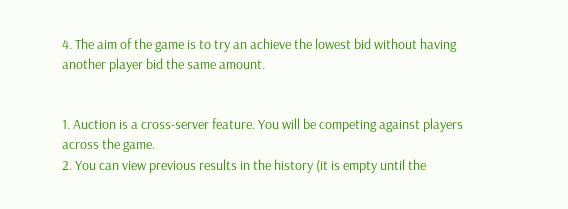4. The aim of the game is to try an achieve the lowest bid without having another player bid the same amount.


1. Auction is a cross-server feature. You will be competing against players across the game.
2. You can view previous results in the history (it is empty until the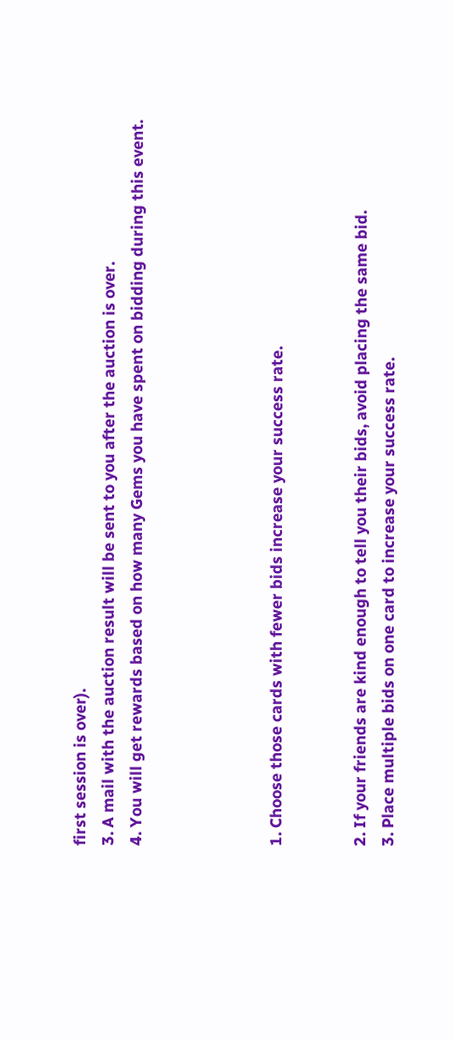first session is over).
3. A mail with the auction result will be sent to you after the auction is over.
4. You will get rewards based on how many Gems you have spent on bidding during this event.




1. Choose those cards with fewer bids increase your success rate.


2. If your friends are kind enough to tell you their bids, avoid placing the same bid.
3. Place multiple bids on one card to increase your success rate.